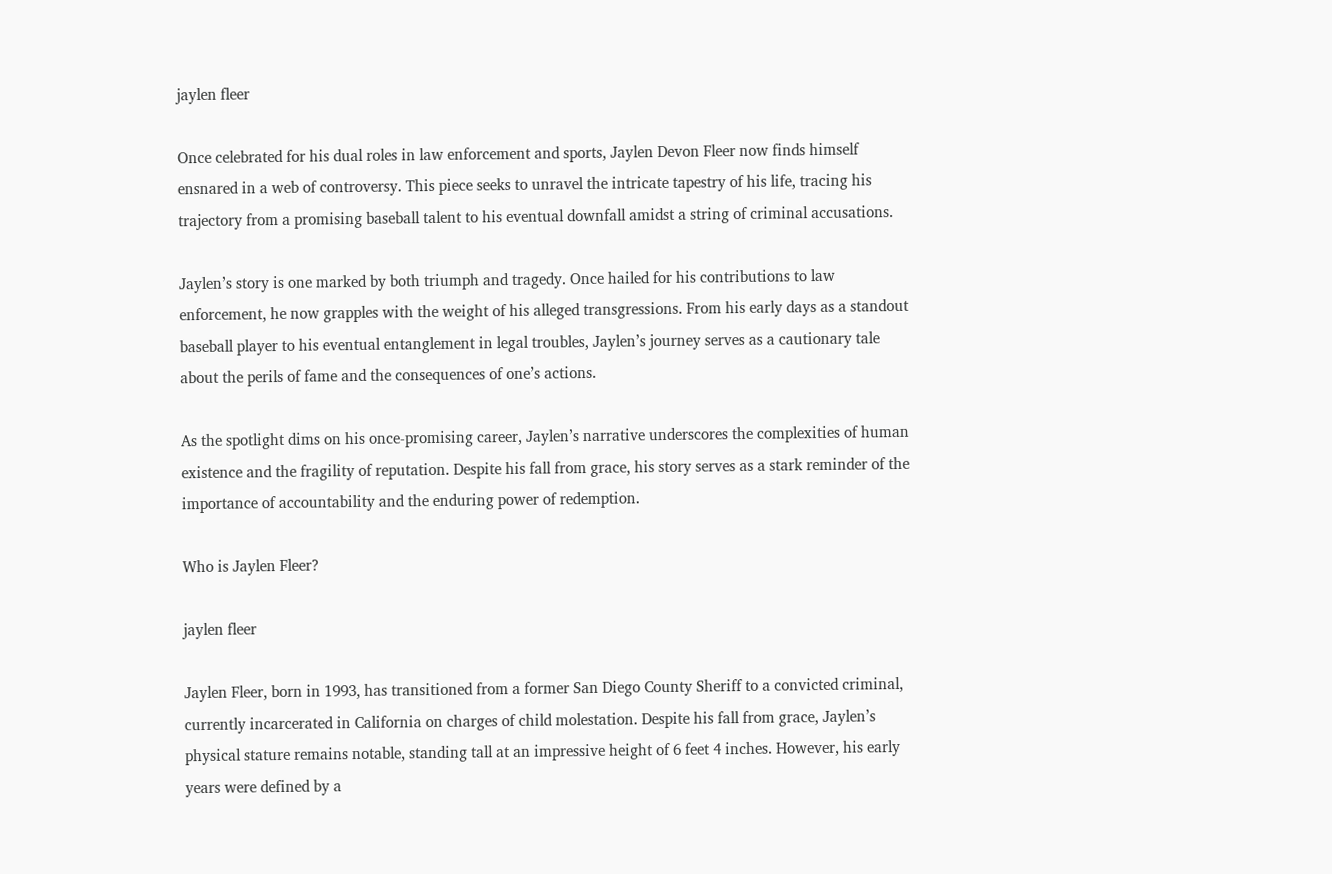jaylen fleer

Once celebrated for his dual roles in law enforcement and sports, Jaylen Devon Fleer now finds himself ensnared in a web of controversy. This piece seeks to unravel the intricate tapestry of his life, tracing his trajectory from a promising baseball talent to his eventual downfall amidst a string of criminal accusations.

Jaylen’s story is one marked by both triumph and tragedy. Once hailed for his contributions to law enforcement, he now grapples with the weight of his alleged transgressions. From his early days as a standout baseball player to his eventual entanglement in legal troubles, Jaylen’s journey serves as a cautionary tale about the perils of fame and the consequences of one’s actions.

As the spotlight dims on his once-promising career, Jaylen’s narrative underscores the complexities of human existence and the fragility of reputation. Despite his fall from grace, his story serves as a stark reminder of the importance of accountability and the enduring power of redemption.

Who is Jaylen Fleer?

jaylen fleer

Jaylen Fleer, born in 1993, has transitioned from a former San Diego County Sheriff to a convicted criminal, currently incarcerated in California on charges of child molestation. Despite his fall from grace, Jaylen’s physical stature remains notable, standing tall at an impressive height of 6 feet 4 inches. However, his early years were defined by a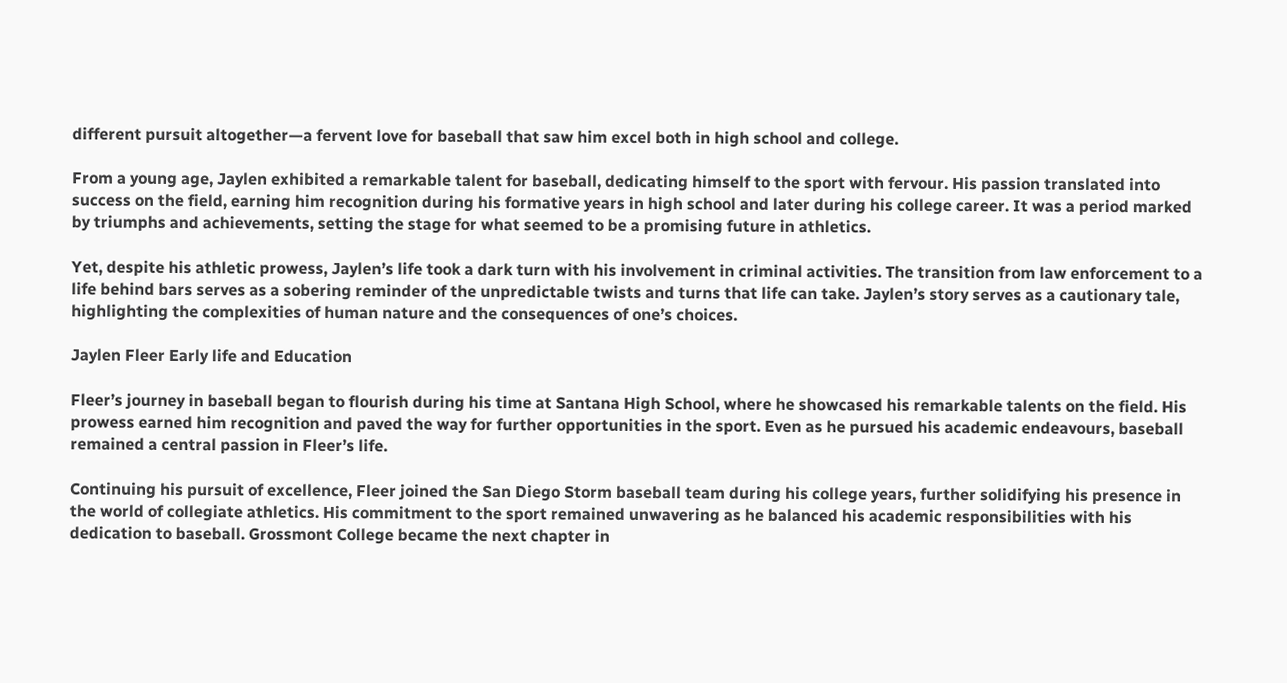different pursuit altogether—a fervent love for baseball that saw him excel both in high school and college.

From a young age, Jaylen exhibited a remarkable talent for baseball, dedicating himself to the sport with fervour. His passion translated into success on the field, earning him recognition during his formative years in high school and later during his college career. It was a period marked by triumphs and achievements, setting the stage for what seemed to be a promising future in athletics.

Yet, despite his athletic prowess, Jaylen’s life took a dark turn with his involvement in criminal activities. The transition from law enforcement to a life behind bars serves as a sobering reminder of the unpredictable twists and turns that life can take. Jaylen’s story serves as a cautionary tale, highlighting the complexities of human nature and the consequences of one’s choices.

Jaylen Fleer Early life and Education

Fleer’s journey in baseball began to flourish during his time at Santana High School, where he showcased his remarkable talents on the field. His prowess earned him recognition and paved the way for further opportunities in the sport. Even as he pursued his academic endeavours, baseball remained a central passion in Fleer’s life.

Continuing his pursuit of excellence, Fleer joined the San Diego Storm baseball team during his college years, further solidifying his presence in the world of collegiate athletics. His commitment to the sport remained unwavering as he balanced his academic responsibilities with his dedication to baseball. Grossmont College became the next chapter in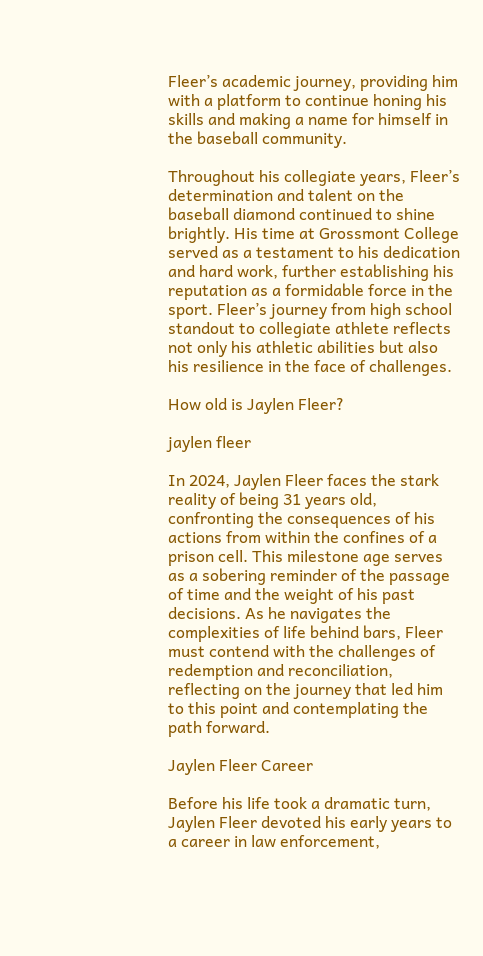Fleer’s academic journey, providing him with a platform to continue honing his skills and making a name for himself in the baseball community.

Throughout his collegiate years, Fleer’s determination and talent on the baseball diamond continued to shine brightly. His time at Grossmont College served as a testament to his dedication and hard work, further establishing his reputation as a formidable force in the sport. Fleer’s journey from high school standout to collegiate athlete reflects not only his athletic abilities but also his resilience in the face of challenges.

How old is Jaylen Fleer?

jaylen fleer

In 2024, Jaylen Fleer faces the stark reality of being 31 years old, confronting the consequences of his actions from within the confines of a prison cell. This milestone age serves as a sobering reminder of the passage of time and the weight of his past decisions. As he navigates the complexities of life behind bars, Fleer must contend with the challenges of redemption and reconciliation, reflecting on the journey that led him to this point and contemplating the path forward.

Jaylen Fleer Career

Before his life took a dramatic turn, Jaylen Fleer devoted his early years to a career in law enforcement,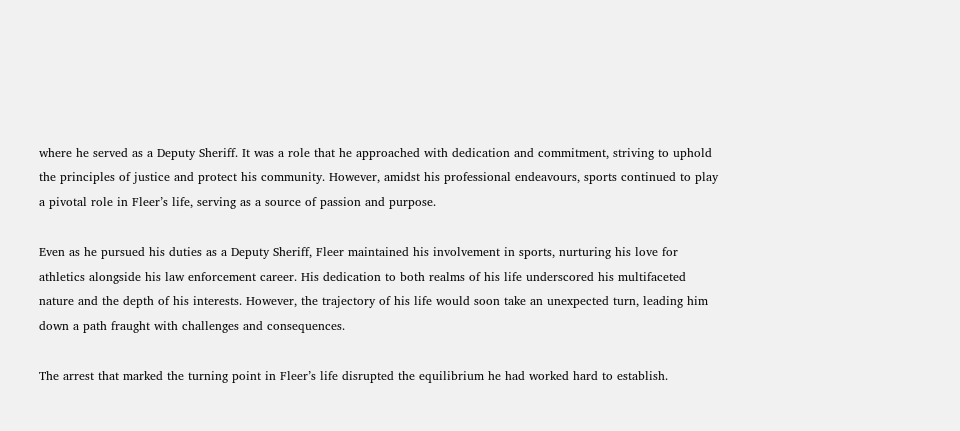where he served as a Deputy Sheriff. It was a role that he approached with dedication and commitment, striving to uphold the principles of justice and protect his community. However, amidst his professional endeavours, sports continued to play a pivotal role in Fleer’s life, serving as a source of passion and purpose.

Even as he pursued his duties as a Deputy Sheriff, Fleer maintained his involvement in sports, nurturing his love for athletics alongside his law enforcement career. His dedication to both realms of his life underscored his multifaceted nature and the depth of his interests. However, the trajectory of his life would soon take an unexpected turn, leading him down a path fraught with challenges and consequences.

The arrest that marked the turning point in Fleer’s life disrupted the equilibrium he had worked hard to establish.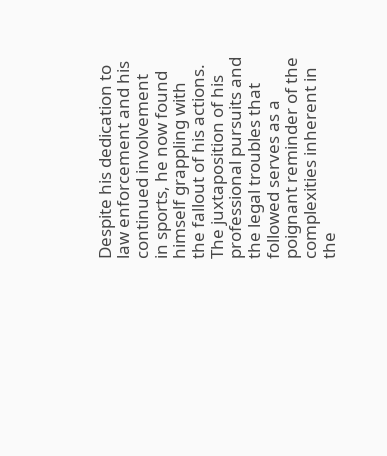Despite his dedication to law enforcement and his continued involvement in sports, he now found himself grappling with the fallout of his actions. The juxtaposition of his professional pursuits and the legal troubles that followed serves as a poignant reminder of the complexities inherent in the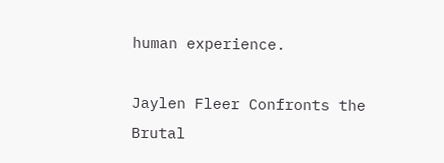human experience.

Jaylen Fleer Confronts the Brutal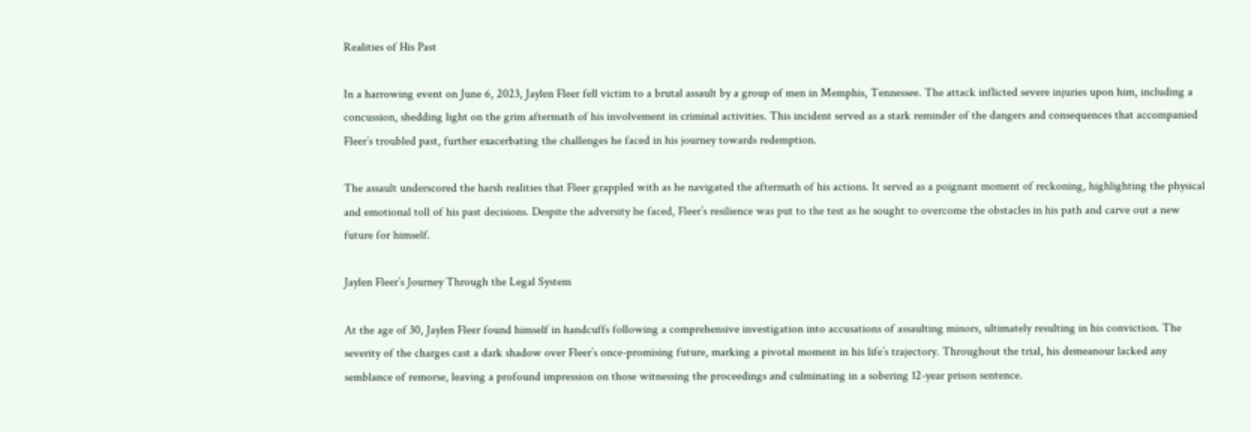Realities of His Past

In a harrowing event on June 6, 2023, Jaylen Fleer fell victim to a brutal assault by a group of men in Memphis, Tennessee. The attack inflicted severe injuries upon him, including a concussion, shedding light on the grim aftermath of his involvement in criminal activities. This incident served as a stark reminder of the dangers and consequences that accompanied Fleer’s troubled past, further exacerbating the challenges he faced in his journey towards redemption.

The assault underscored the harsh realities that Fleer grappled with as he navigated the aftermath of his actions. It served as a poignant moment of reckoning, highlighting the physical and emotional toll of his past decisions. Despite the adversity he faced, Fleer’s resilience was put to the test as he sought to overcome the obstacles in his path and carve out a new future for himself.

Jaylen Fleer’s Journey Through the Legal System

At the age of 30, Jaylen Fleer found himself in handcuffs following a comprehensive investigation into accusations of assaulting minors, ultimately resulting in his conviction. The severity of the charges cast a dark shadow over Fleer’s once-promising future, marking a pivotal moment in his life’s trajectory. Throughout the trial, his demeanour lacked any semblance of remorse, leaving a profound impression on those witnessing the proceedings and culminating in a sobering 12-year prison sentence.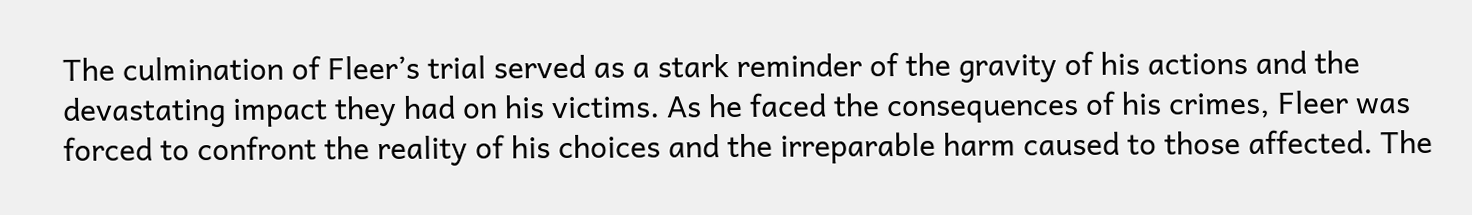The culmination of Fleer’s trial served as a stark reminder of the gravity of his actions and the devastating impact they had on his victims. As he faced the consequences of his crimes, Fleer was forced to confront the reality of his choices and the irreparable harm caused to those affected. The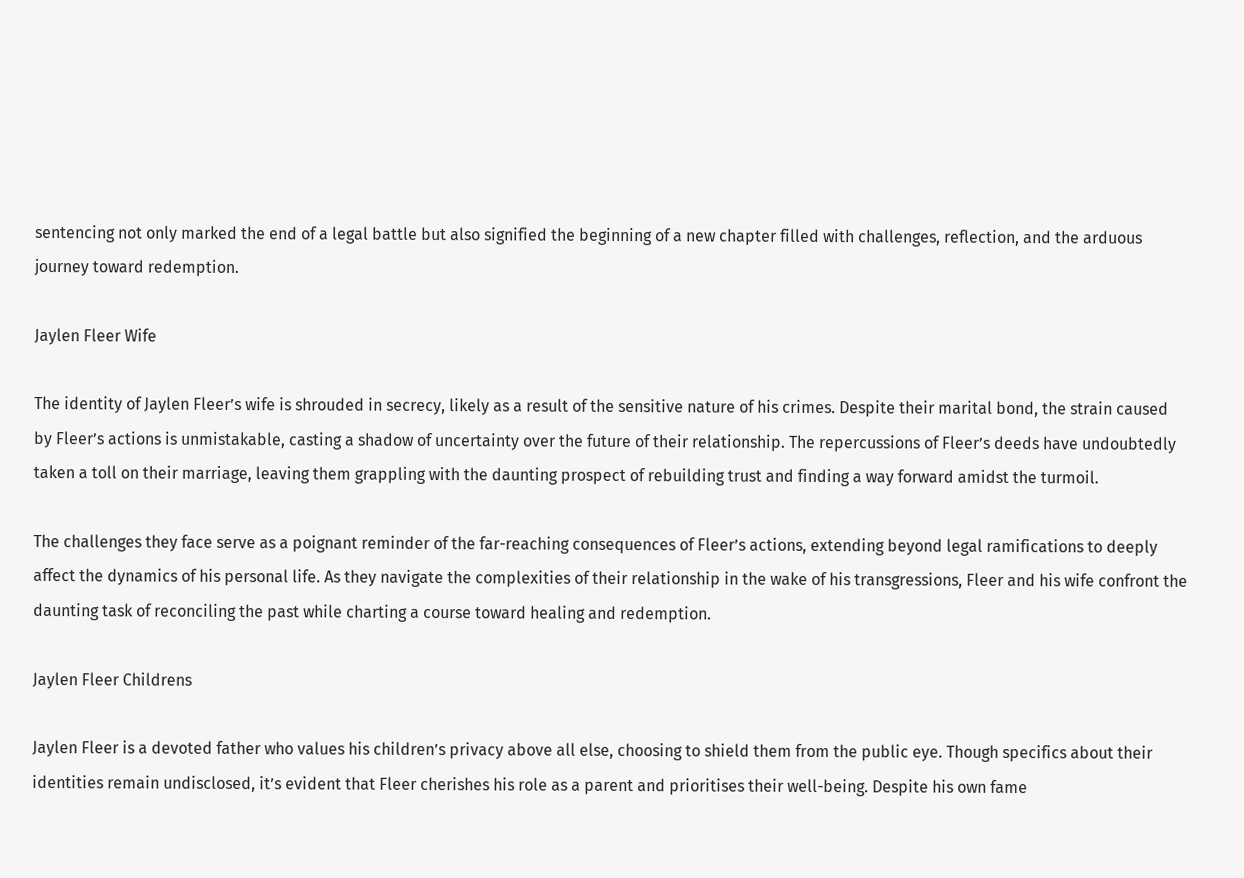sentencing not only marked the end of a legal battle but also signified the beginning of a new chapter filled with challenges, reflection, and the arduous journey toward redemption.

Jaylen Fleer Wife

The identity of Jaylen Fleer’s wife is shrouded in secrecy, likely as a result of the sensitive nature of his crimes. Despite their marital bond, the strain caused by Fleer’s actions is unmistakable, casting a shadow of uncertainty over the future of their relationship. The repercussions of Fleer’s deeds have undoubtedly taken a toll on their marriage, leaving them grappling with the daunting prospect of rebuilding trust and finding a way forward amidst the turmoil.

The challenges they face serve as a poignant reminder of the far-reaching consequences of Fleer’s actions, extending beyond legal ramifications to deeply affect the dynamics of his personal life. As they navigate the complexities of their relationship in the wake of his transgressions, Fleer and his wife confront the daunting task of reconciling the past while charting a course toward healing and redemption.

Jaylen Fleer Childrens

Jaylen Fleer is a devoted father who values his children’s privacy above all else, choosing to shield them from the public eye. Though specifics about their identities remain undisclosed, it’s evident that Fleer cherishes his role as a parent and prioritises their well-being. Despite his own fame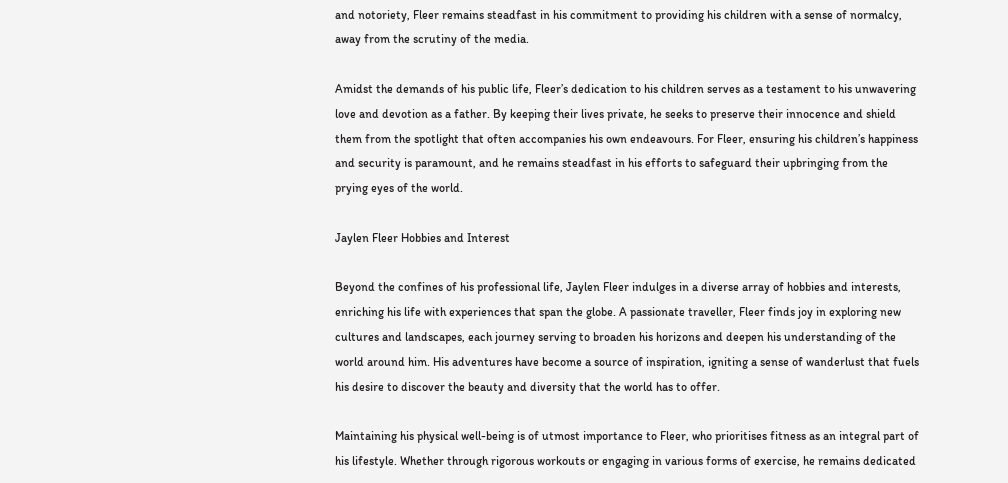and notoriety, Fleer remains steadfast in his commitment to providing his children with a sense of normalcy, away from the scrutiny of the media.

Amidst the demands of his public life, Fleer’s dedication to his children serves as a testament to his unwavering love and devotion as a father. By keeping their lives private, he seeks to preserve their innocence and shield them from the spotlight that often accompanies his own endeavours. For Fleer, ensuring his children’s happiness and security is paramount, and he remains steadfast in his efforts to safeguard their upbringing from the prying eyes of the world.

Jaylen Fleer Hobbies and Interest

Beyond the confines of his professional life, Jaylen Fleer indulges in a diverse array of hobbies and interests, enriching his life with experiences that span the globe. A passionate traveller, Fleer finds joy in exploring new cultures and landscapes, each journey serving to broaden his horizons and deepen his understanding of the world around him. His adventures have become a source of inspiration, igniting a sense of wanderlust that fuels his desire to discover the beauty and diversity that the world has to offer.

Maintaining his physical well-being is of utmost importance to Fleer, who prioritises fitness as an integral part of his lifestyle. Whether through rigorous workouts or engaging in various forms of exercise, he remains dedicated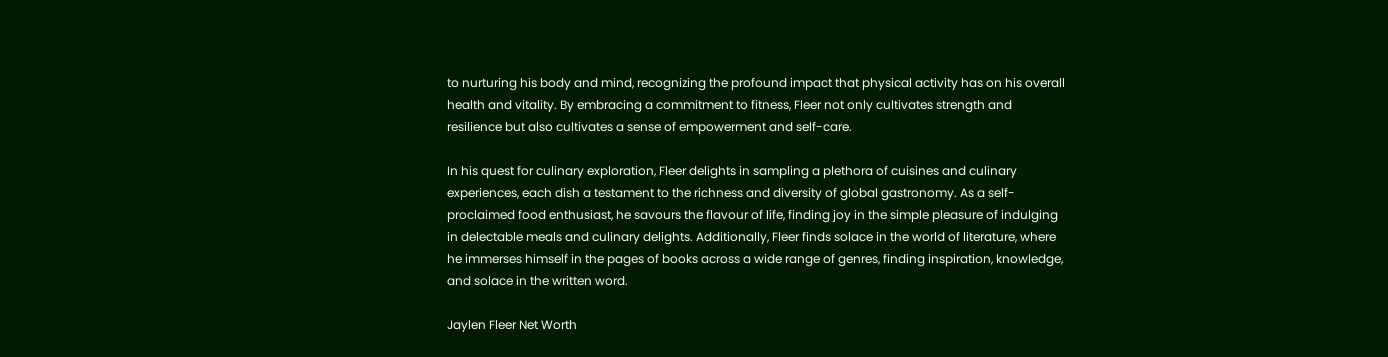to nurturing his body and mind, recognizing the profound impact that physical activity has on his overall health and vitality. By embracing a commitment to fitness, Fleer not only cultivates strength and resilience but also cultivates a sense of empowerment and self-care.

In his quest for culinary exploration, Fleer delights in sampling a plethora of cuisines and culinary experiences, each dish a testament to the richness and diversity of global gastronomy. As a self-proclaimed food enthusiast, he savours the flavour of life, finding joy in the simple pleasure of indulging in delectable meals and culinary delights. Additionally, Fleer finds solace in the world of literature, where he immerses himself in the pages of books across a wide range of genres, finding inspiration, knowledge, and solace in the written word.

Jaylen Fleer Net Worth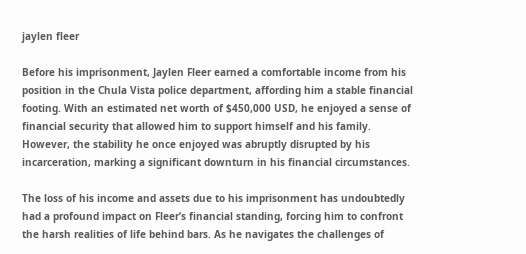jaylen fleer

Before his imprisonment, Jaylen Fleer earned a comfortable income from his position in the Chula Vista police department, affording him a stable financial footing. With an estimated net worth of $450,000 USD, he enjoyed a sense of financial security that allowed him to support himself and his family. However, the stability he once enjoyed was abruptly disrupted by his incarceration, marking a significant downturn in his financial circumstances.

The loss of his income and assets due to his imprisonment has undoubtedly had a profound impact on Fleer’s financial standing, forcing him to confront the harsh realities of life behind bars. As he navigates the challenges of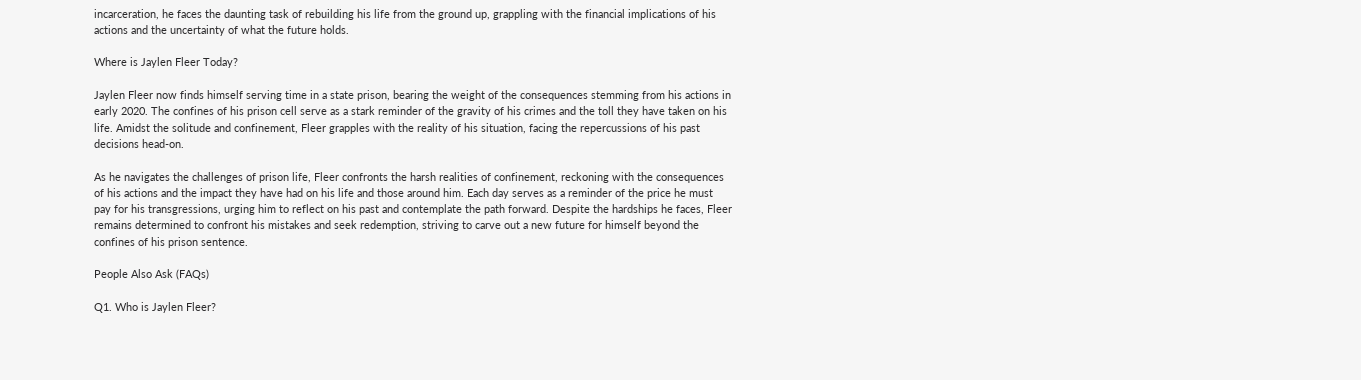incarceration, he faces the daunting task of rebuilding his life from the ground up, grappling with the financial implications of his actions and the uncertainty of what the future holds.

Where is Jaylen Fleer Today?

Jaylen Fleer now finds himself serving time in a state prison, bearing the weight of the consequences stemming from his actions in early 2020. The confines of his prison cell serve as a stark reminder of the gravity of his crimes and the toll they have taken on his life. Amidst the solitude and confinement, Fleer grapples with the reality of his situation, facing the repercussions of his past decisions head-on.

As he navigates the challenges of prison life, Fleer confronts the harsh realities of confinement, reckoning with the consequences of his actions and the impact they have had on his life and those around him. Each day serves as a reminder of the price he must pay for his transgressions, urging him to reflect on his past and contemplate the path forward. Despite the hardships he faces, Fleer remains determined to confront his mistakes and seek redemption, striving to carve out a new future for himself beyond the confines of his prison sentence.

People Also Ask (FAQs)

Q1. Who is Jaylen Fleer?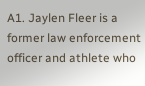A1. Jaylen Fleer is a former law enforcement officer and athlete who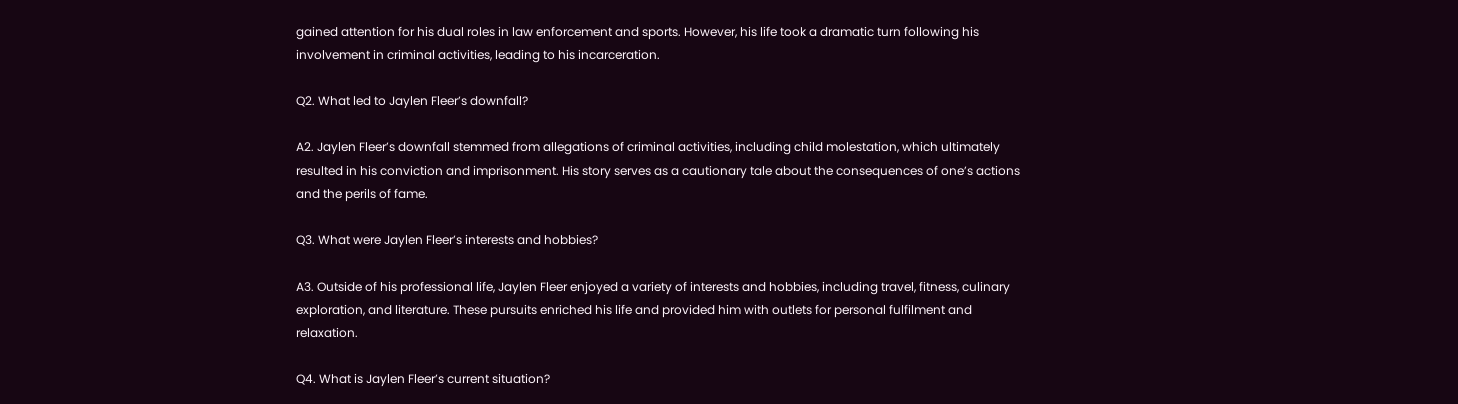gained attention for his dual roles in law enforcement and sports. However, his life took a dramatic turn following his involvement in criminal activities, leading to his incarceration.

Q2. What led to Jaylen Fleer’s downfall?

A2. Jaylen Fleer’s downfall stemmed from allegations of criminal activities, including child molestation, which ultimately resulted in his conviction and imprisonment. His story serves as a cautionary tale about the consequences of one’s actions and the perils of fame.

Q3. What were Jaylen Fleer’s interests and hobbies?

A3. Outside of his professional life, Jaylen Fleer enjoyed a variety of interests and hobbies, including travel, fitness, culinary exploration, and literature. These pursuits enriched his life and provided him with outlets for personal fulfilment and relaxation.

Q4. What is Jaylen Fleer’s current situation?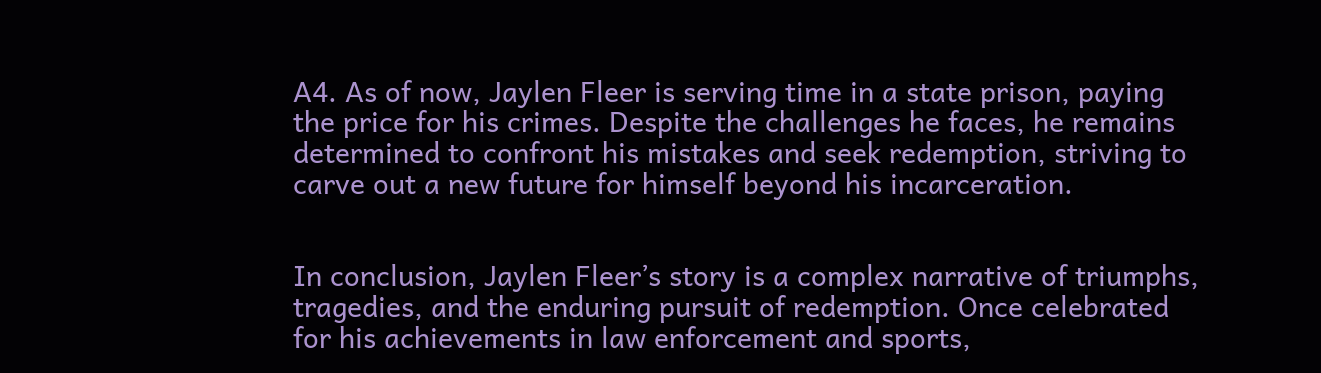A4. As of now, Jaylen Fleer is serving time in a state prison, paying the price for his crimes. Despite the challenges he faces, he remains determined to confront his mistakes and seek redemption, striving to carve out a new future for himself beyond his incarceration.


In conclusion, Jaylen Fleer’s story is a complex narrative of triumphs, tragedies, and the enduring pursuit of redemption. Once celebrated for his achievements in law enforcement and sports,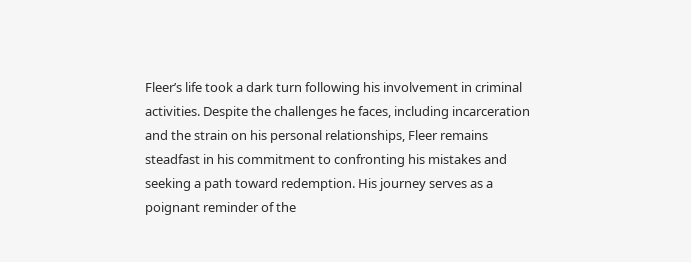Fleer’s life took a dark turn following his involvement in criminal activities. Despite the challenges he faces, including incarceration and the strain on his personal relationships, Fleer remains steadfast in his commitment to confronting his mistakes and seeking a path toward redemption. His journey serves as a poignant reminder of the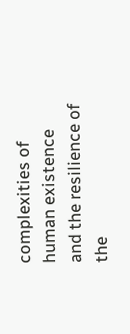complexities of human existence and the resilience of the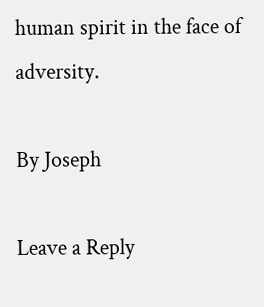human spirit in the face of adversity.

By Joseph

Leave a Reply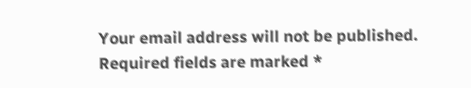Your email address will not be published. Required fields are marked *